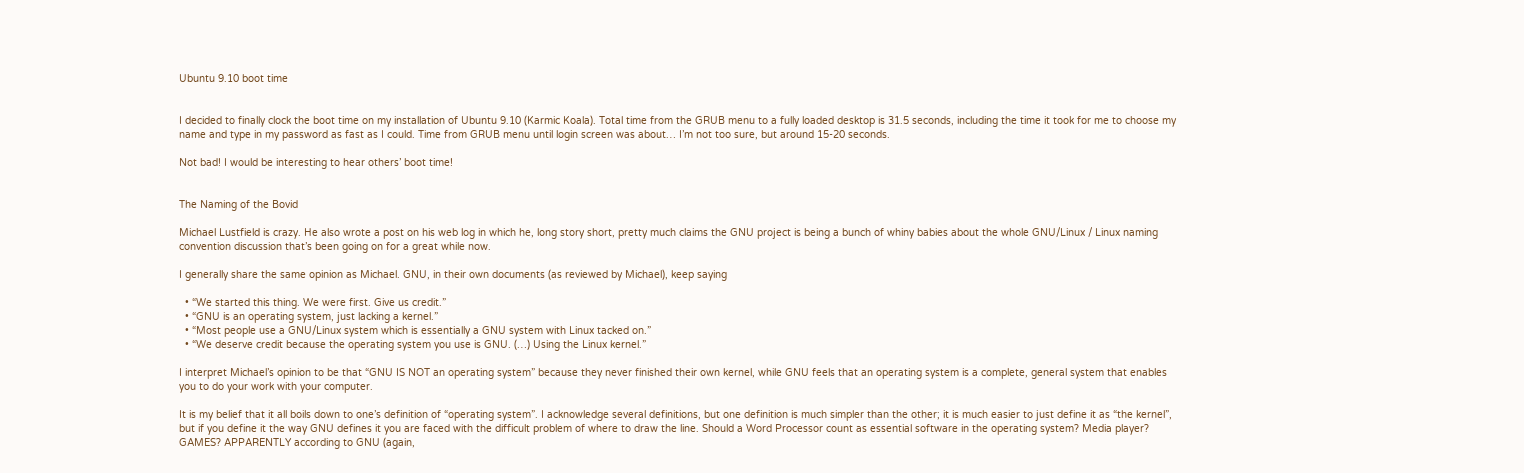Ubuntu 9.10 boot time


I decided to finally clock the boot time on my installation of Ubuntu 9.10 (Karmic Koala). Total time from the GRUB menu to a fully loaded desktop is 31.5 seconds, including the time it took for me to choose my name and type in my password as fast as I could. Time from GRUB menu until login screen was about… I’m not too sure, but around 15-20 seconds.

Not bad! I would be interesting to hear others’ boot time!


The Naming of the Bovid

Michael Lustfield is crazy. He also wrote a post on his web log in which he, long story short, pretty much claims the GNU project is being a bunch of whiny babies about the whole GNU/Linux / Linux naming convention discussion that’s been going on for a great while now.

I generally share the same opinion as Michael. GNU, in their own documents (as reviewed by Michael), keep saying

  • “We started this thing. We were first. Give us credit.”
  • “GNU is an operating system, just lacking a kernel.”
  • “Most people use a GNU/Linux system which is essentially a GNU system with Linux tacked on.”
  • “We deserve credit because the operating system you use is GNU. (…) Using the Linux kernel.”

I interpret Michael’s opinion to be that “GNU IS NOT an operating system” because they never finished their own kernel, while GNU feels that an operating system is a complete, general system that enables you to do your work with your computer.

It is my belief that it all boils down to one’s definition of “operating system”. I acknowledge several definitions, but one definition is much simpler than the other; it is much easier to just define it as “the kernel”, but if you define it the way GNU defines it you are faced with the difficult problem of where to draw the line. Should a Word Processor count as essential software in the operating system? Media player? GAMES? APPARENTLY according to GNU (again,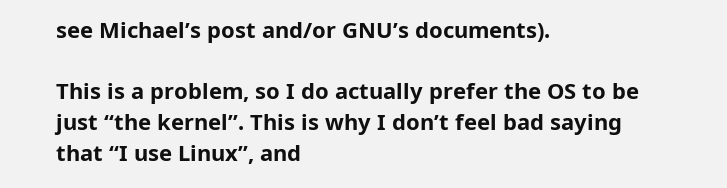see Michael’s post and/or GNU’s documents).

This is a problem, so I do actually prefer the OS to be just “the kernel”. This is why I don’t feel bad saying that “I use Linux”, and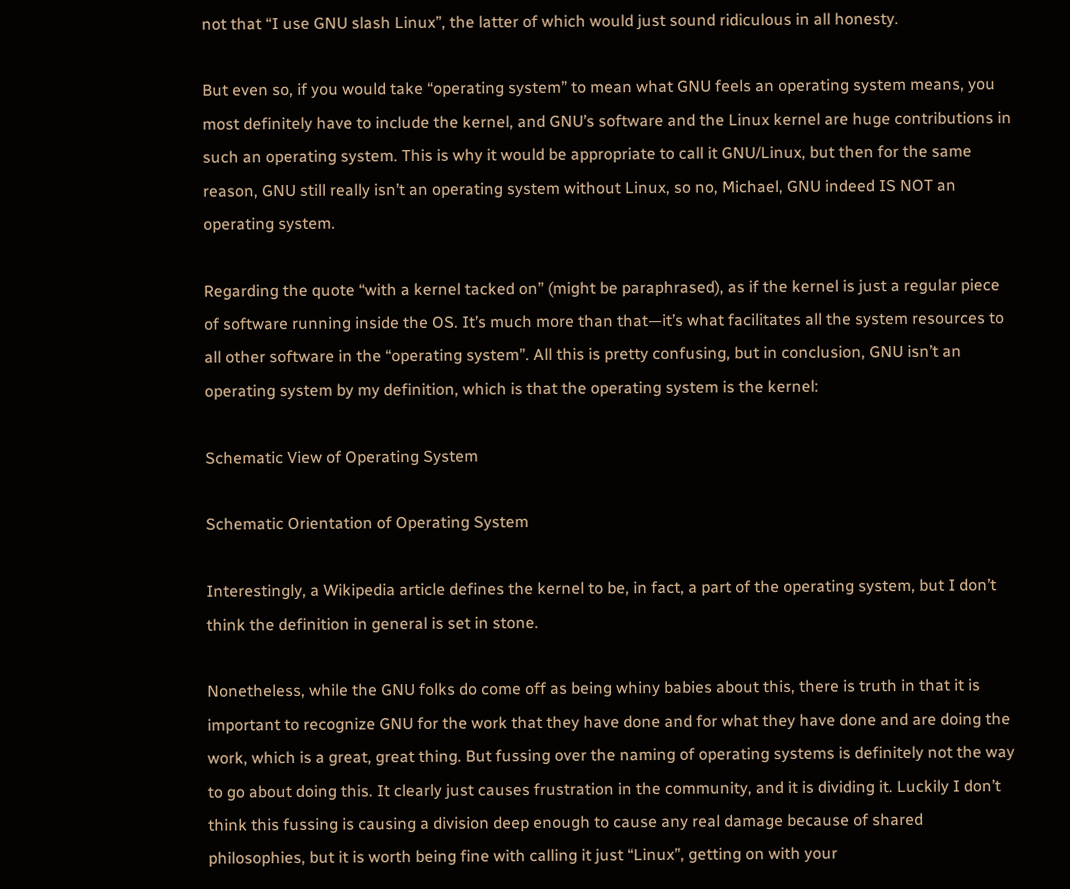not that “I use GNU slash Linux”, the latter of which would just sound ridiculous in all honesty.

But even so, if you would take “operating system” to mean what GNU feels an operating system means, you most definitely have to include the kernel, and GNU’s software and the Linux kernel are huge contributions in such an operating system. This is why it would be appropriate to call it GNU/Linux, but then for the same reason, GNU still really isn’t an operating system without Linux, so no, Michael, GNU indeed IS NOT an operating system.

Regarding the quote “with a kernel tacked on” (might be paraphrased), as if the kernel is just a regular piece of software running inside the OS. It’s much more than that—it’s what facilitates all the system resources to all other software in the “operating system”. All this is pretty confusing, but in conclusion, GNU isn’t an operating system by my definition, which is that the operating system is the kernel:

Schematic View of Operating System

Schematic Orientation of Operating System

Interestingly, a Wikipedia article defines the kernel to be, in fact, a part of the operating system, but I don’t think the definition in general is set in stone.

Nonetheless, while the GNU folks do come off as being whiny babies about this, there is truth in that it is important to recognize GNU for the work that they have done and for what they have done and are doing the work, which is a great, great thing. But fussing over the naming of operating systems is definitely not the way to go about doing this. It clearly just causes frustration in the community, and it is dividing it. Luckily I don’t think this fussing is causing a division deep enough to cause any real damage because of shared philosophies, but it is worth being fine with calling it just “Linux”, getting on with your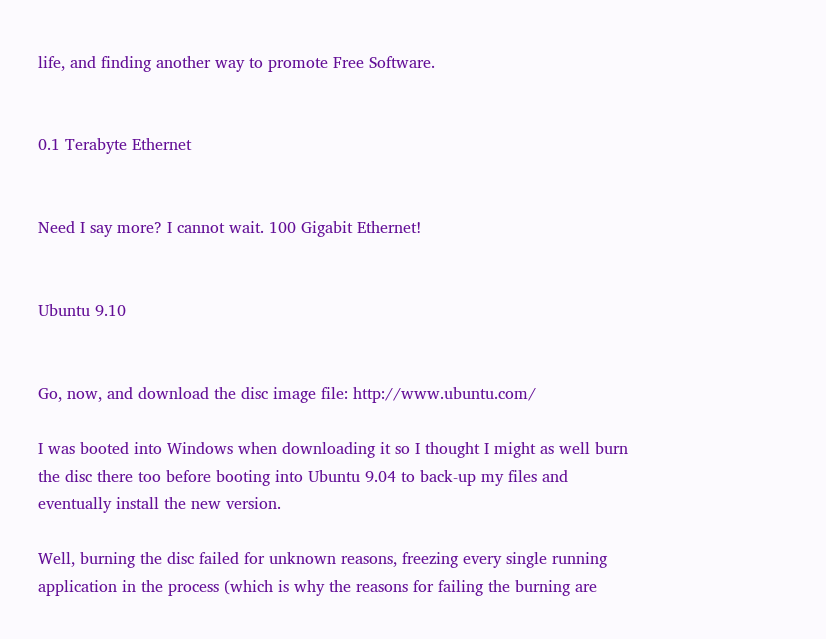life, and finding another way to promote Free Software.


0.1 Terabyte Ethernet


Need I say more? I cannot wait. 100 Gigabit Ethernet!


Ubuntu 9.10


Go, now, and download the disc image file: http://www.ubuntu.com/

I was booted into Windows when downloading it so I thought I might as well burn the disc there too before booting into Ubuntu 9.04 to back-up my files and eventually install the new version.

Well, burning the disc failed for unknown reasons, freezing every single running application in the process (which is why the reasons for failing the burning are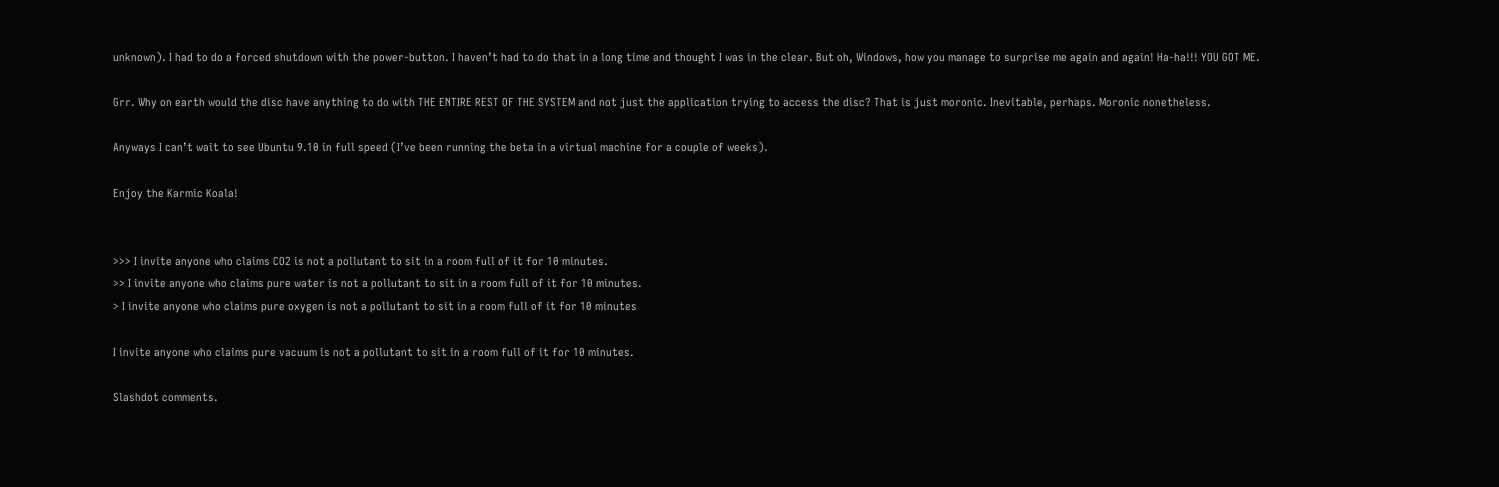unknown). I had to do a forced shutdown with the power-button. I haven’t had to do that in a long time and thought I was in the clear. But oh, Windows, how you manage to surprise me again and again! Ha-ha!!! YOU GOT ME.

Grr. Why on earth would the disc have anything to do with THE ENTIRE REST OF THE SYSTEM and not just the application trying to access the disc? That is just moronic. Inevitable, perhaps. Moronic nonetheless.

Anyways I can’t wait to see Ubuntu 9.10 in full speed (I’ve been running the beta in a virtual machine for a couple of weeks).

Enjoy the Karmic Koala!


>>> I invite anyone who claims CO2 is not a pollutant to sit in a room full of it for 10 minutes.
>> I invite anyone who claims pure water is not a pollutant to sit in a room full of it for 10 minutes.
> I invite anyone who claims pure oxygen is not a pollutant to sit in a room full of it for 10 minutes

I invite anyone who claims pure vacuum is not a pollutant to sit in a room full of it for 10 minutes.

Slashdot comments.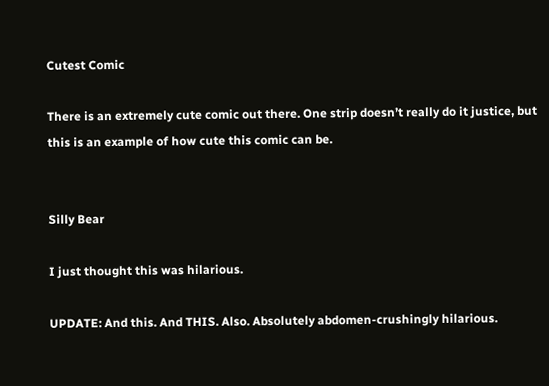Cutest Comic

There is an extremely cute comic out there. One strip doesn’t really do it justice, but this is an example of how cute this comic can be.


Silly Bear

I just thought this was hilarious.

UPDATE: And this. And THIS. Also. Absolutely abdomen-crushingly hilarious.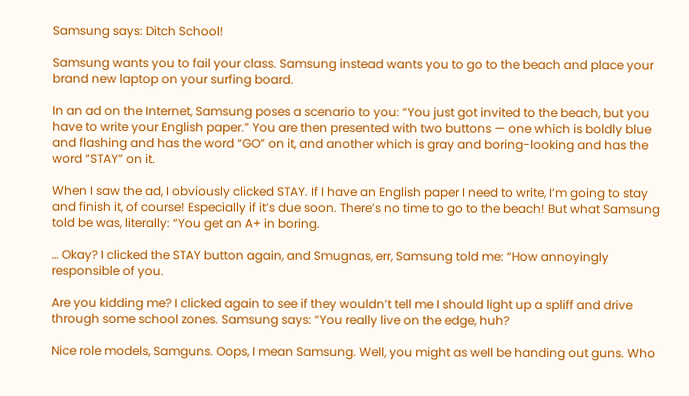Samsung says: Ditch School!

Samsung wants you to fail your class. Samsung instead wants you to go to the beach and place your brand new laptop on your surfing board.

In an ad on the Internet, Samsung poses a scenario to you: “You just got invited to the beach, but you have to write your English paper.” You are then presented with two buttons — one which is boldly blue and flashing and has the word “GO” on it, and another which is gray and boring-looking and has the word “STAY” on it.

When I saw the ad, I obviously clicked STAY. If I have an English paper I need to write, I’m going to stay and finish it, of course! Especially if it’s due soon. There’s no time to go to the beach! But what Samsung told be was, literally: “You get an A+ in boring.

… Okay? I clicked the STAY button again, and Smugnas, err, Samsung told me: “How annoyingly responsible of you.

Are you kidding me? I clicked again to see if they wouldn’t tell me I should light up a spliff and drive through some school zones. Samsung says: “You really live on the edge, huh?

Nice role models, Samguns. Oops, I mean Samsung. Well, you might as well be handing out guns. Who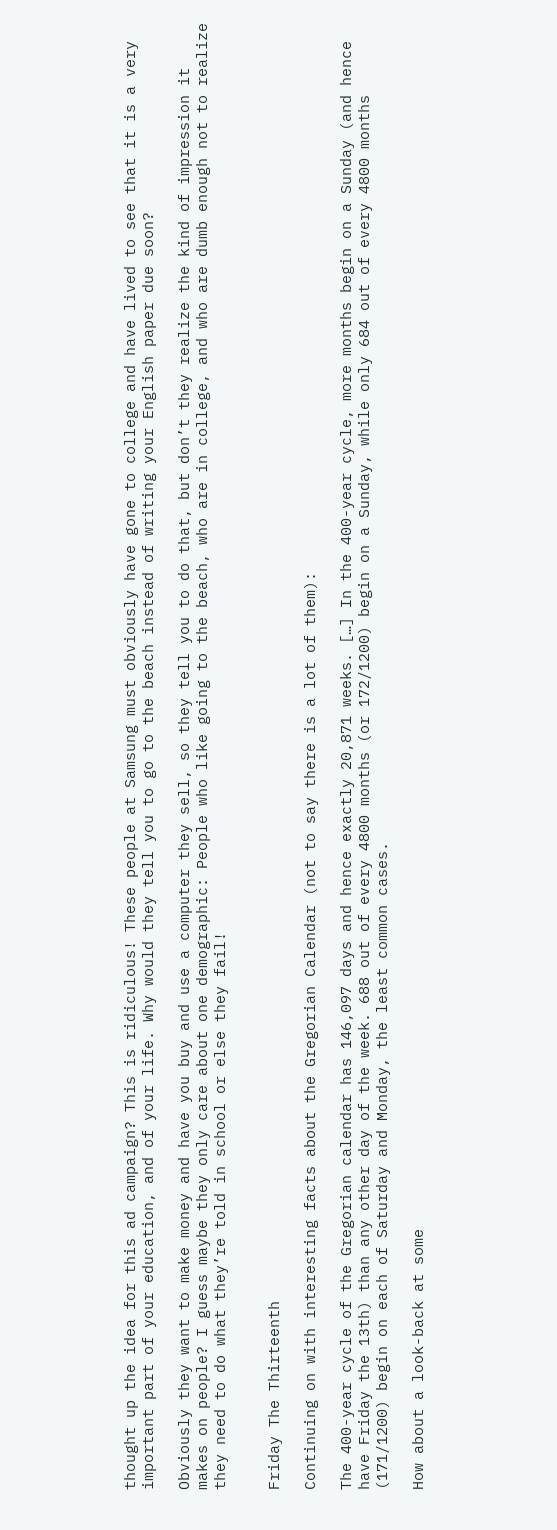thought up the idea for this ad campaign? This is ridiculous! These people at Samsung must obviously have gone to college and have lived to see that it is a very important part of your education, and of your life. Why would they tell you to go to the beach instead of writing your English paper due soon?

Obviously they want to make money and have you buy and use a computer they sell, so they tell you to do that, but don’t they realize the kind of impression it makes on people? I guess maybe they only care about one demographic: People who like going to the beach, who are in college, and who are dumb enough not to realize they need to do what they’re told in school or else they fail!


Friday The Thirteenth

Continuing on with interesting facts about the Gregorian Calendar (not to say there is a lot of them):

The 400-year cycle of the Gregorian calendar has 146,097 days and hence exactly 20,871 weeks. […] In the 400-year cycle, more months begin on a Sunday (and hence have Friday the 13th) than any other day of the week. 688 out of every 4800 months (or 172/1200) begin on a Sunday, while only 684 out of every 4800 months (171/1200) begin on each of Saturday and Monday, the least common cases.

How about a look-back at some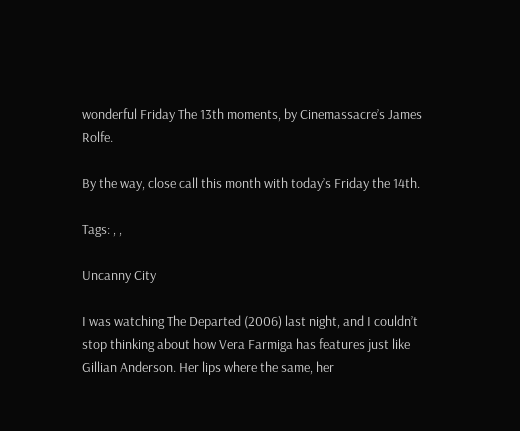wonderful Friday The 13th moments, by Cinemassacre’s James Rolfe.

By the way, close call this month with today’s Friday the 14th.

Tags: , ,

Uncanny City

I was watching The Departed (2006) last night, and I couldn’t stop thinking about how Vera Farmiga has features just like Gillian Anderson. Her lips where the same, her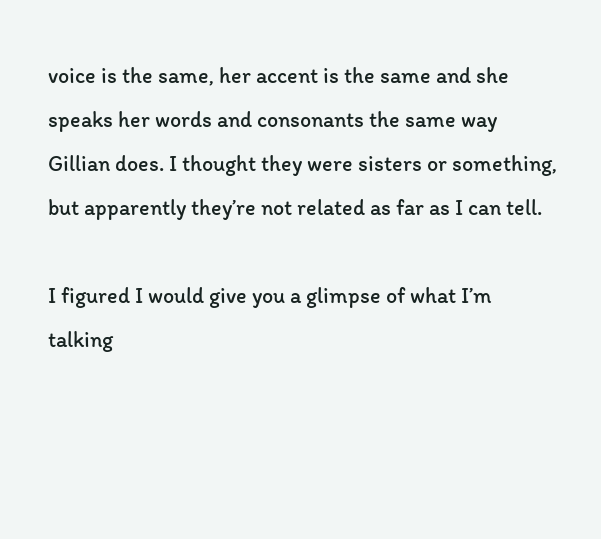voice is the same, her accent is the same and she speaks her words and consonants the same way Gillian does. I thought they were sisters or something, but apparently they’re not related as far as I can tell.

I figured I would give you a glimpse of what I’m talking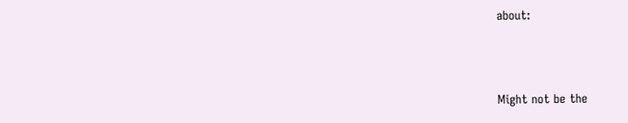about:



Might not be the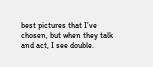best pictures that I’ve chosen, but when they talk and act, I see double.